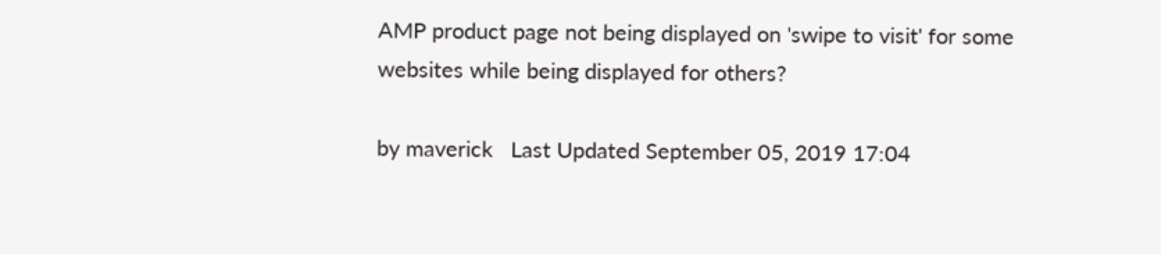AMP product page not being displayed on 'swipe to visit' for some websites while being displayed for others?

by maverick   Last Updated September 05, 2019 17:04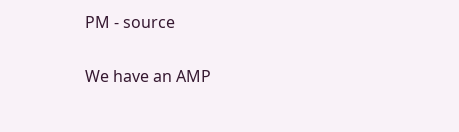PM - source

We have an AMP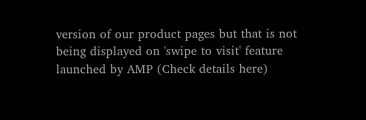version of our product pages but that is not being displayed on 'swipe to visit' feature launched by AMP (Check details here)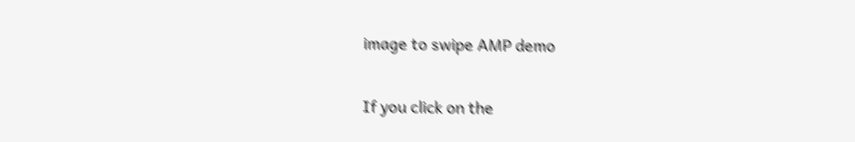image to swipe AMP demo

If you click on the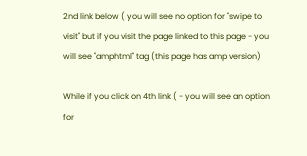2nd link below ( you will see no option for "swipe to visit" but if you visit the page linked to this page - you will see "amphtml" tag (this page has amp version)

While if you click on 4th link ( - you will see an option for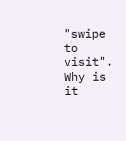"swipe to visit". Why is it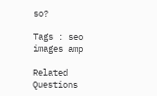so?

Tags : seo images amp

Related Questions